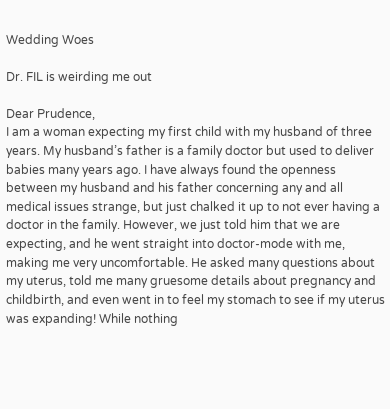Wedding Woes

Dr. FIL is weirding me out

Dear Prudence,
I am a woman expecting my first child with my husband of three years. My husband’s father is a family doctor but used to deliver babies many years ago. I have always found the openness between my husband and his father concerning any and all medical issues strange, but just chalked it up to not ever having a doctor in the family. However, we just told him that we are expecting, and he went straight into doctor-mode with me, making me very uncomfortable. He asked many questions about my uterus, told me many gruesome details about pregnancy and childbirth, and even went in to feel my stomach to see if my uterus was expanding! While nothing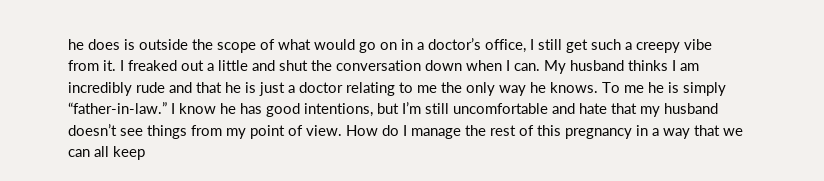he does is outside the scope of what would go on in a doctor’s office, I still get such a creepy vibe from it. I freaked out a little and shut the conversation down when I can. My husband thinks I am incredibly rude and that he is just a doctor relating to me the only way he knows. To me he is simply “father-in-law.” I know he has good intentions, but I’m still uncomfortable and hate that my husband doesn’t see things from my point of view. How do I manage the rest of this pregnancy in a way that we can all keep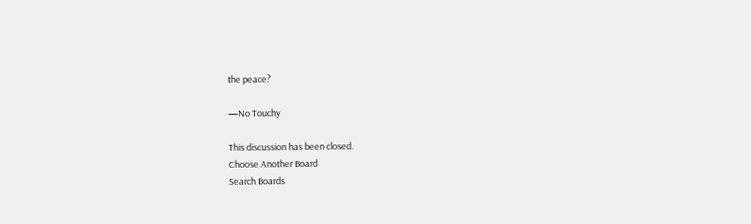the peace?

—No Touchy

This discussion has been closed.
Choose Another Board
Search Boards